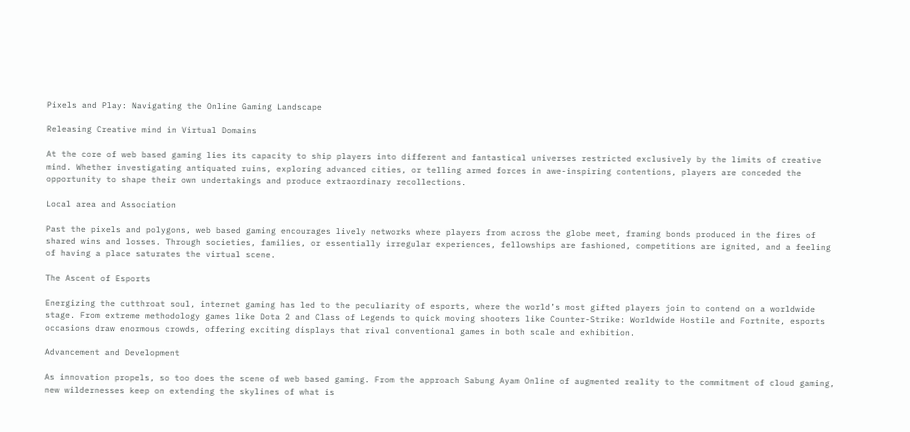Pixels and Play: Navigating the Online Gaming Landscape

Releasing Creative mind in Virtual Domains

At the core of web based gaming lies its capacity to ship players into different and fantastical universes restricted exclusively by the limits of creative mind. Whether investigating antiquated ruins, exploring advanced cities, or telling armed forces in awe-inspiring contentions, players are conceded the opportunity to shape their own undertakings and produce extraordinary recollections.

Local area and Association

Past the pixels and polygons, web based gaming encourages lively networks where players from across the globe meet, framing bonds produced in the fires of shared wins and losses. Through societies, families, or essentially irregular experiences, fellowships are fashioned, competitions are ignited, and a feeling of having a place saturates the virtual scene.

The Ascent of Esports

Energizing the cutthroat soul, internet gaming has led to the peculiarity of esports, where the world’s most gifted players join to contend on a worldwide stage. From extreme methodology games like Dota 2 and Class of Legends to quick moving shooters like Counter-Strike: Worldwide Hostile and Fortnite, esports occasions draw enormous crowds, offering exciting displays that rival conventional games in both scale and exhibition.

Advancement and Development

As innovation propels, so too does the scene of web based gaming. From the approach Sabung Ayam Online of augmented reality to the commitment of cloud gaming, new wildernesses keep on extending the skylines of what is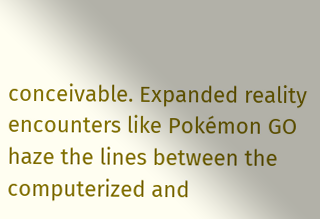conceivable. Expanded reality encounters like Pokémon GO haze the lines between the computerized and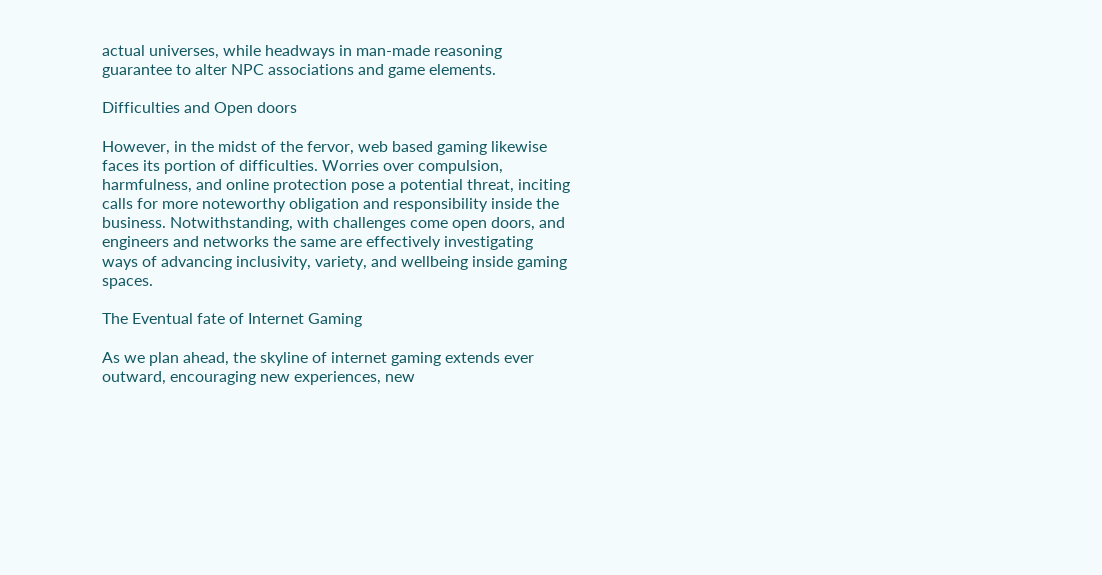actual universes, while headways in man-made reasoning guarantee to alter NPC associations and game elements.

Difficulties and Open doors

However, in the midst of the fervor, web based gaming likewise faces its portion of difficulties. Worries over compulsion, harmfulness, and online protection pose a potential threat, inciting calls for more noteworthy obligation and responsibility inside the business. Notwithstanding, with challenges come open doors, and engineers and networks the same are effectively investigating ways of advancing inclusivity, variety, and wellbeing inside gaming spaces.

The Eventual fate of Internet Gaming

As we plan ahead, the skyline of internet gaming extends ever outward, encouraging new experiences, new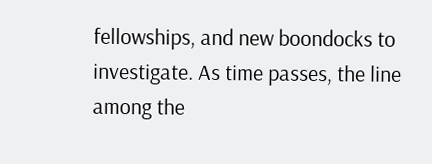fellowships, and new boondocks to investigate. As time passes, the line among the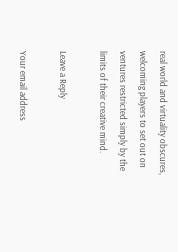real world and virtuality obscures, welcoming players to set out on ventures restricted simply by the limits of their creative mind.

Leave a Reply

Your email address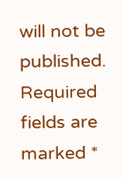will not be published. Required fields are marked *